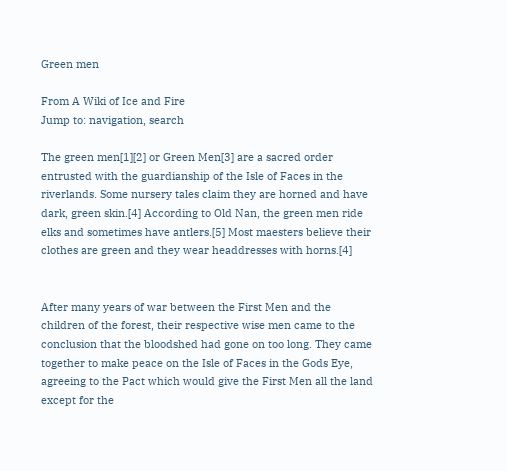Green men

From A Wiki of Ice and Fire
Jump to: navigation, search

The green men[1][2] or Green Men[3] are a sacred order entrusted with the guardianship of the Isle of Faces in the riverlands. Some nursery tales claim they are horned and have dark, green skin.[4] According to Old Nan, the green men ride elks and sometimes have antlers.[5] Most maesters believe their clothes are green and they wear headdresses with horns.[4]


After many years of war between the First Men and the children of the forest, their respective wise men came to the conclusion that the bloodshed had gone on too long. They came together to make peace on the Isle of Faces in the Gods Eye, agreeing to the Pact which would give the First Men all the land except for the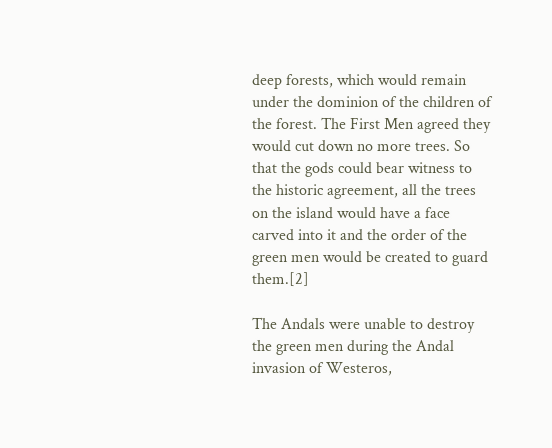deep forests, which would remain under the dominion of the children of the forest. The First Men agreed they would cut down no more trees. So that the gods could bear witness to the historic agreement, all the trees on the island would have a face carved into it and the order of the green men would be created to guard them.[2]

The Andals were unable to destroy the green men during the Andal invasion of Westeros,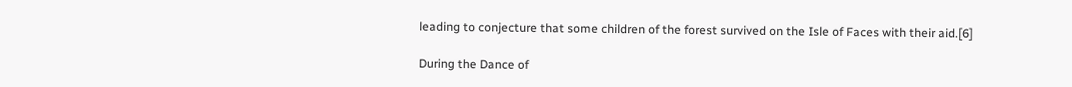leading to conjecture that some children of the forest survived on the Isle of Faces with their aid.[6]

During the Dance of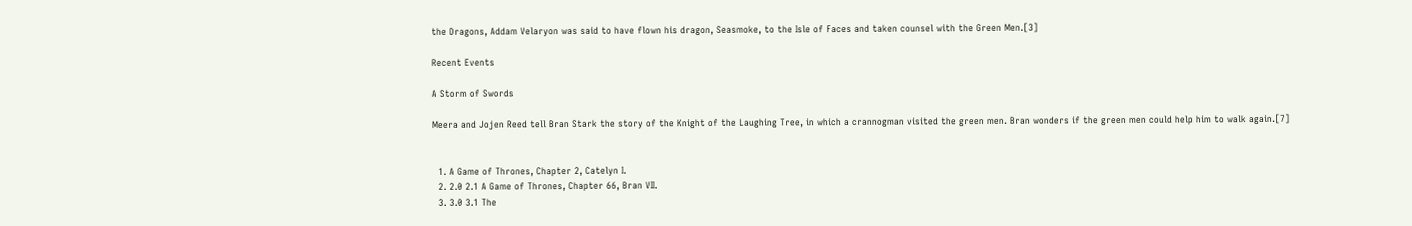the Dragons, Addam Velaryon was said to have flown his dragon, Seasmoke, to the Isle of Faces and taken counsel with the Green Men.[3]

Recent Events

A Storm of Swords

Meera and Jojen Reed tell Bran Stark the story of the Knight of the Laughing Tree, in which a crannogman visited the green men. Bran wonders if the green men could help him to walk again.[7]


  1. A Game of Thrones, Chapter 2, Catelyn I.
  2. 2.0 2.1 A Game of Thrones, Chapter 66, Bran VII.
  3. 3.0 3.1 The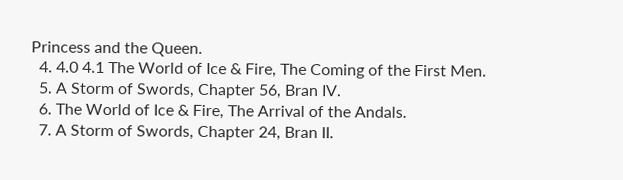Princess and the Queen.
  4. 4.0 4.1 The World of Ice & Fire, The Coming of the First Men.
  5. A Storm of Swords, Chapter 56, Bran IV.
  6. The World of Ice & Fire, The Arrival of the Andals.
  7. A Storm of Swords, Chapter 24, Bran II.